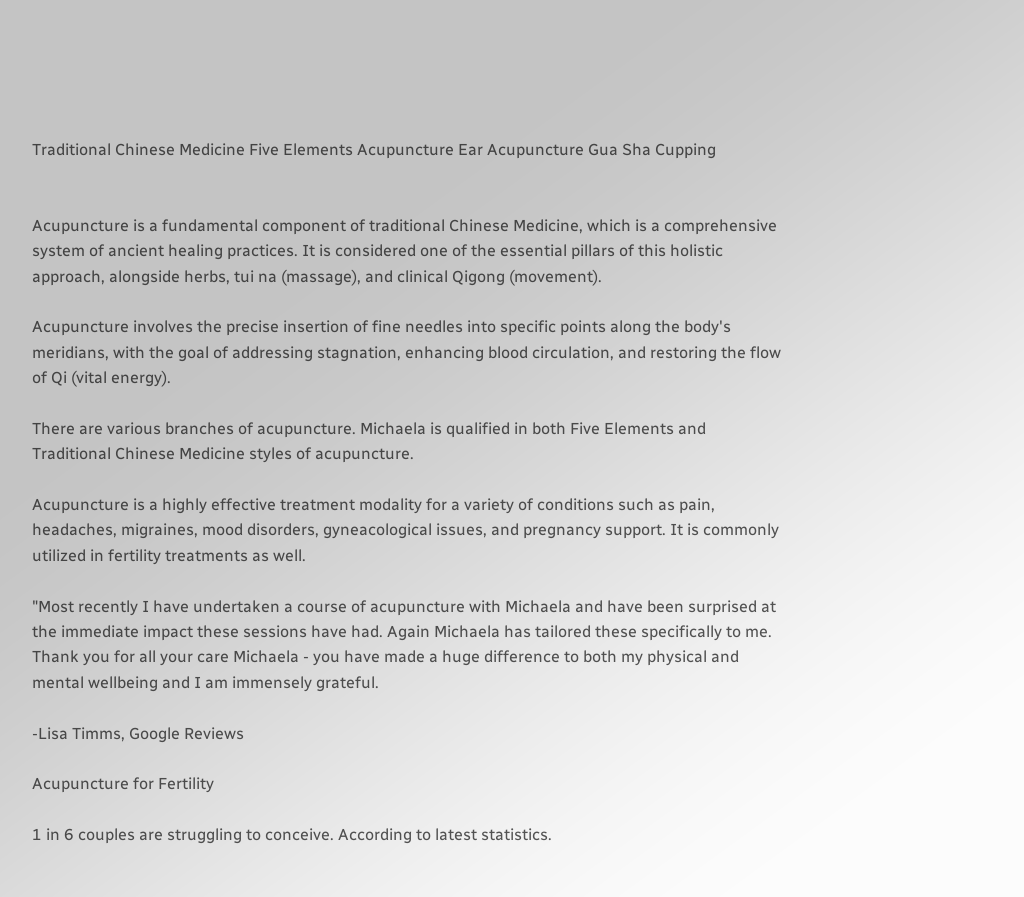Traditional Chinese Medicine Five Elements Acupuncture Ear Acupuncture Gua Sha Cupping


Acupuncture is a fundamental component of traditional Chinese Medicine, which is a comprehensive system of ancient healing practices. It is considered one of the essential pillars of this holistic approach, alongside herbs, tui na (massage), and clinical Qigong (movement).

Acupuncture involves the precise insertion of fine needles into specific points along the body's meridians, with the goal of addressing stagnation, enhancing blood circulation, and restoring the flow of Qi (vital energy).

There are various branches of acupuncture. Michaela is qualified in both Five Elements and Traditional Chinese Medicine styles of acupuncture.

Acupuncture is a highly effective treatment modality for a variety of conditions such as pain, headaches, migraines, mood disorders, gyneacological issues, and pregnancy support. It is commonly utilized in fertility treatments as well.

"Most recently I have undertaken a course of acupuncture with Michaela and have been surprised at the immediate impact these sessions have had. Again Michaela has tailored these specifically to me. Thank you for all your care Michaela - you have made a huge difference to both my physical and mental wellbeing and I am immensely grateful.

-Lisa Timms, Google Reviews

Acupuncture for Fertility

1 in 6 couples are struggling to conceive. According to latest statistics.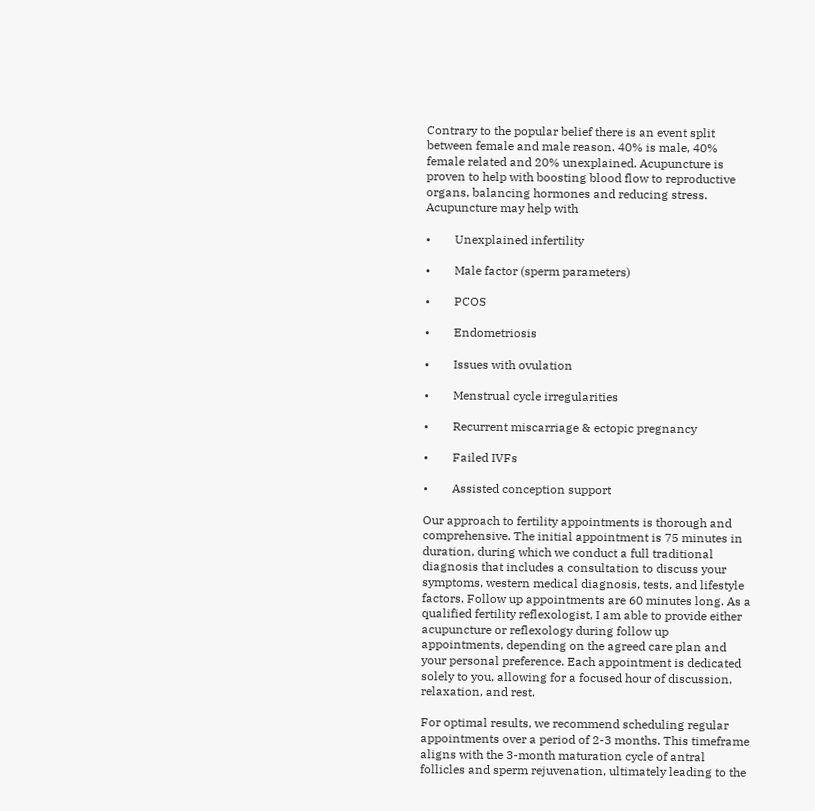Contrary to the popular belief there is an event split between female and male reason. 40% is male, 40% female related and 20% unexplained. Acupuncture is proven to help with boosting blood flow to reproductive organs, balancing hormones and reducing stress. Acupuncture may help with

•        Unexplained infertility

•        Male factor (sperm parameters)

•        PCOS

•        Endometriosis

•        Issues with ovulation

•        Menstrual cycle irregularities

•        Recurrent miscarriage & ectopic pregnancy

•        Failed IVFs

•        Assisted conception support

Our approach to fertility appointments is thorough and comprehensive. The initial appointment is 75 minutes in duration, during which we conduct a full traditional diagnosis that includes a consultation to discuss your symptoms, western medical diagnosis, tests, and lifestyle factors. Follow up appointments are 60 minutes long. As a qualified fertility reflexologist, I am able to provide either acupuncture or reflexology during follow up appointments, depending on the agreed care plan and your personal preference. Each appointment is dedicated solely to you, allowing for a focused hour of discussion, relaxation, and rest.

For optimal results, we recommend scheduling regular appointments over a period of 2-3 months. This timeframe aligns with the 3-month maturation cycle of antral follicles and sperm rejuvenation, ultimately leading to the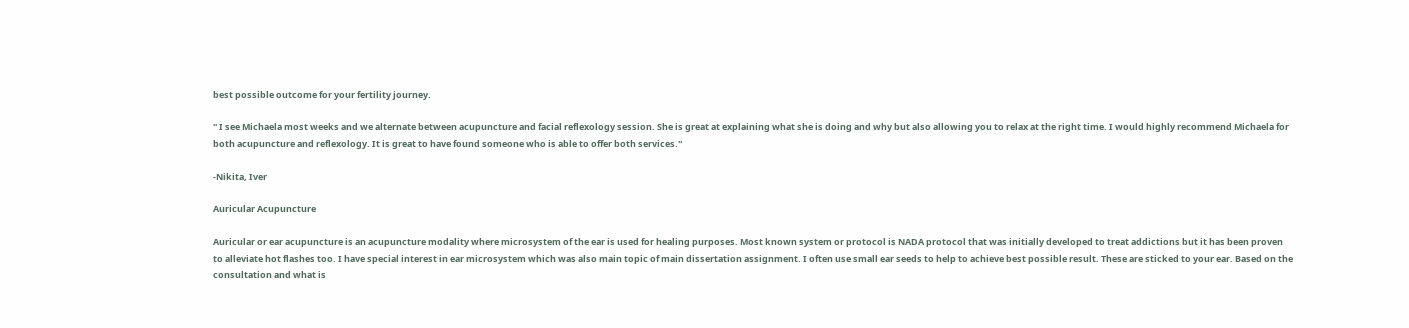best possible outcome for your fertility journey.

'' I see Michaela most weeks and we alternate between acupuncture and facial reflexology session. She is great at explaining what she is doing and why but also allowing you to relax at the right time. I would highly recommend Michaela for both acupuncture and reflexology. It is great to have found someone who is able to offer both services.''

-Nikita, Iver

Auricular Acupuncture

Auricular or ear acupuncture is an acupuncture modality where microsystem of the ear is used for healing purposes. Most known system or protocol is NADA protocol that was initially developed to treat addictions but it has been proven to alleviate hot flashes too. I have special interest in ear microsystem which was also main topic of main dissertation assignment. I often use small ear seeds to help to achieve best possible result. These are sticked to your ear. Based on the consultation and what is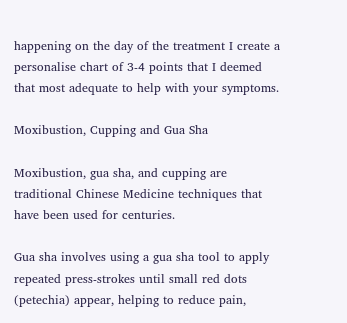happening on the day of the treatment I create a personalise chart of 3-4 points that I deemed that most adequate to help with your symptoms.

Moxibustion, Cupping and Gua Sha

Moxibustion, gua sha, and cupping are traditional Chinese Medicine techniques that have been used for centuries.

Gua sha involves using a gua sha tool to apply repeated press-strokes until small red dots (petechia) appear, helping to reduce pain,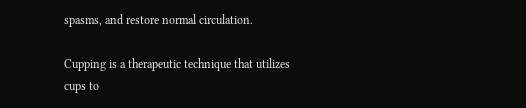spasms, and restore normal circulation.

Cupping is a therapeutic technique that utilizes cups to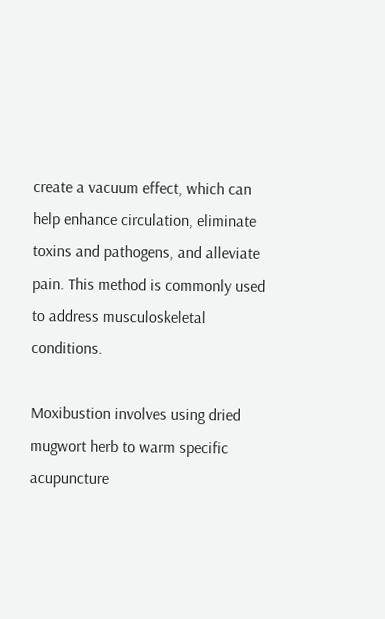create a vacuum effect, which can help enhance circulation, eliminate toxins and pathogens, and alleviate pain. This method is commonly used to address musculoskeletal conditions.

Moxibustion involves using dried mugwort herb to warm specific acupuncture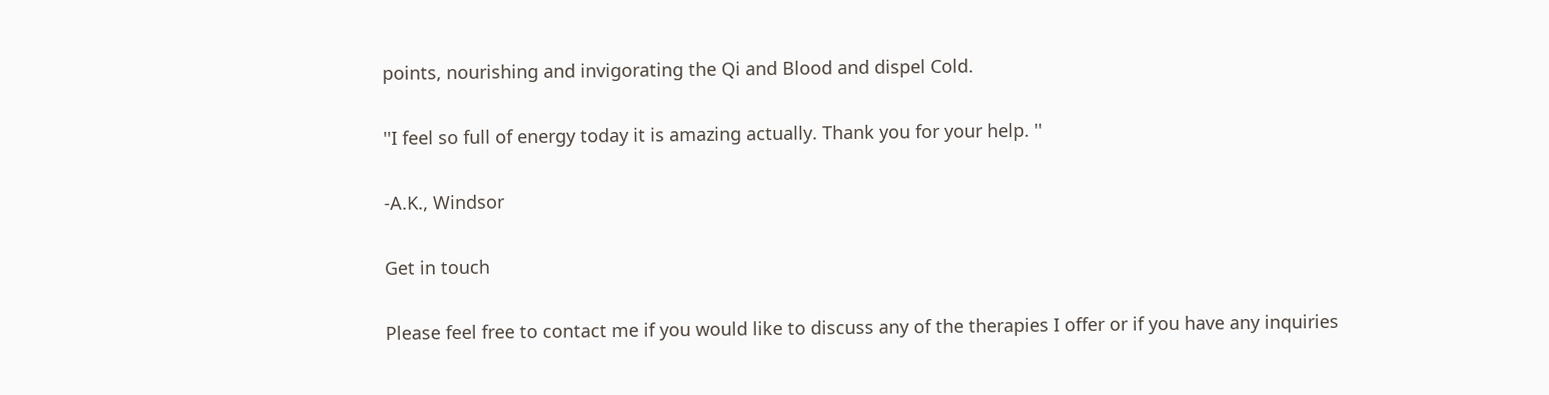points, nourishing and invigorating the Qi and Blood and dispel Cold.

''I feel so full of energy today it is amazing actually. Thank you for your help. ''

-A.K., Windsor

Get in touch

Please feel free to contact me if you would like to discuss any of the therapies I offer or if you have any inquiries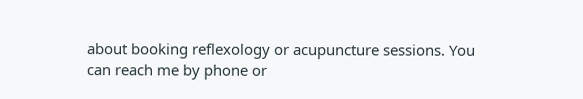about booking reflexology or acupuncture sessions. You can reach me by phone or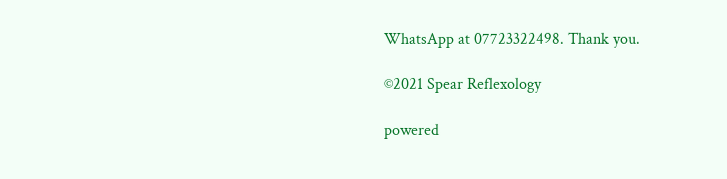WhatsApp at 07723322498. Thank you.

©2021 Spear Reflexology

powered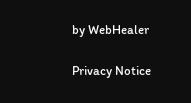by WebHealer

Privacy Notice